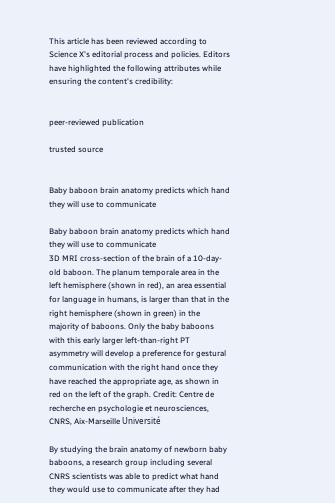This article has been reviewed according to Science X's editorial process and policies. Editors have highlighted the following attributes while ensuring the content's credibility:


peer-reviewed publication

trusted source


Baby baboon brain anatomy predicts which hand they will use to communicate

Baby baboon brain anatomy predicts which hand they will use to communicate
3D MRI cross-section of the brain of a 10-day-old baboon. The planum temporale area in the left hemisphere (shown in red), an area essential for language in humans, is larger than that in the right hemisphere (shown in green) in the majority of baboons. Only the baby baboons with this early larger left-than-right PT asymmetry will develop a preference for gestural communication with the right hand once they have reached the appropriate age, as shown in red on the left of the graph. Credit: Centre de recherche en psychologie et neurosciences, CNRS, Aix-Marseille Université

By studying the brain anatomy of newborn baby baboons, a research group including several CNRS scientists was able to predict what hand they would use to communicate after they had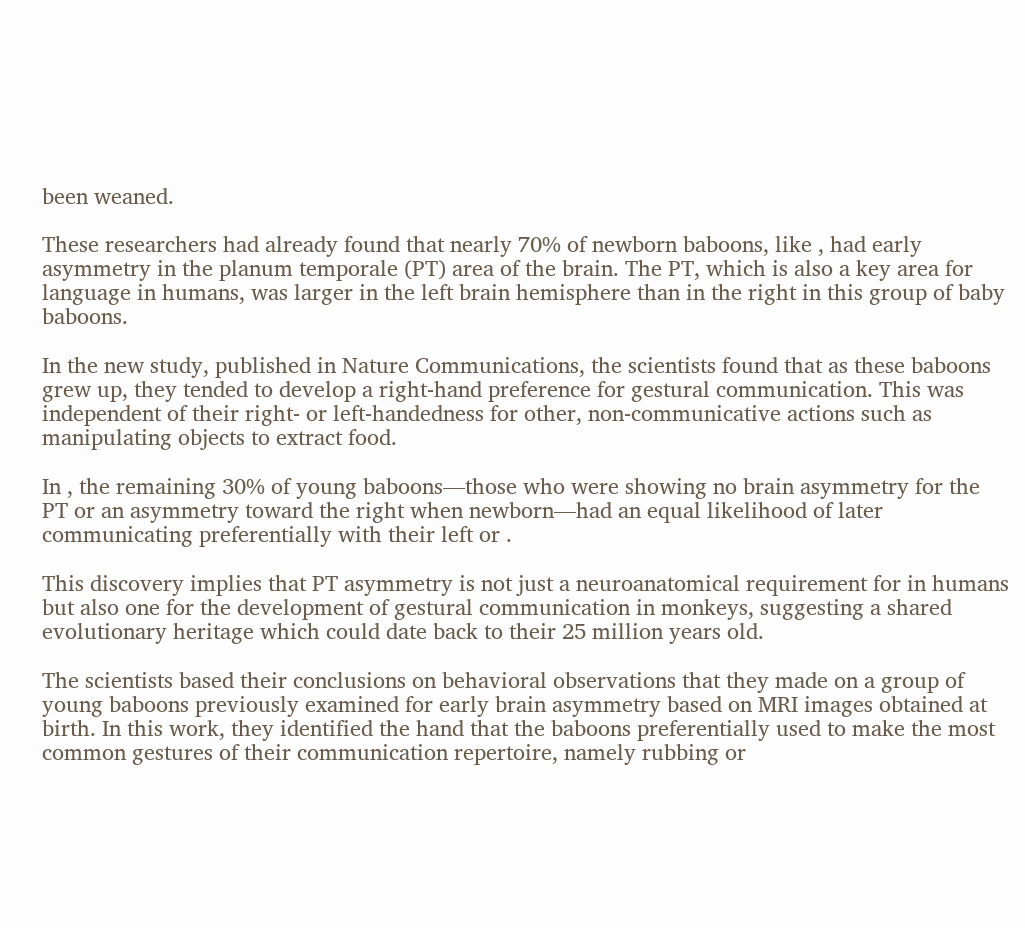been weaned.

These researchers had already found that nearly 70% of newborn baboons, like , had early asymmetry in the planum temporale (PT) area of the brain. The PT, which is also a key area for language in humans, was larger in the left brain hemisphere than in the right in this group of baby baboons.

In the new study, published in Nature Communications, the scientists found that as these baboons grew up, they tended to develop a right-hand preference for gestural communication. This was independent of their right- or left-handedness for other, non-communicative actions such as manipulating objects to extract food.

In , the remaining 30% of young baboons—those who were showing no brain asymmetry for the PT or an asymmetry toward the right when newborn—had an equal likelihood of later communicating preferentially with their left or .

This discovery implies that PT asymmetry is not just a neuroanatomical requirement for in humans but also one for the development of gestural communication in monkeys, suggesting a shared evolutionary heritage which could date back to their 25 million years old.

The scientists based their conclusions on behavioral observations that they made on a group of young baboons previously examined for early brain asymmetry based on MRI images obtained at birth. In this work, they identified the hand that the baboons preferentially used to make the most common gestures of their communication repertoire, namely rubbing or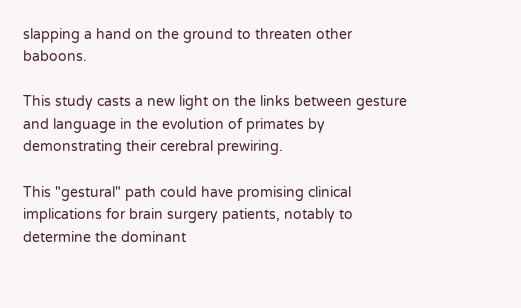slapping a hand on the ground to threaten other baboons.

This study casts a new light on the links between gesture and language in the evolution of primates by demonstrating their cerebral prewiring.

This "gestural" path could have promising clinical implications for brain surgery patients, notably to determine the dominant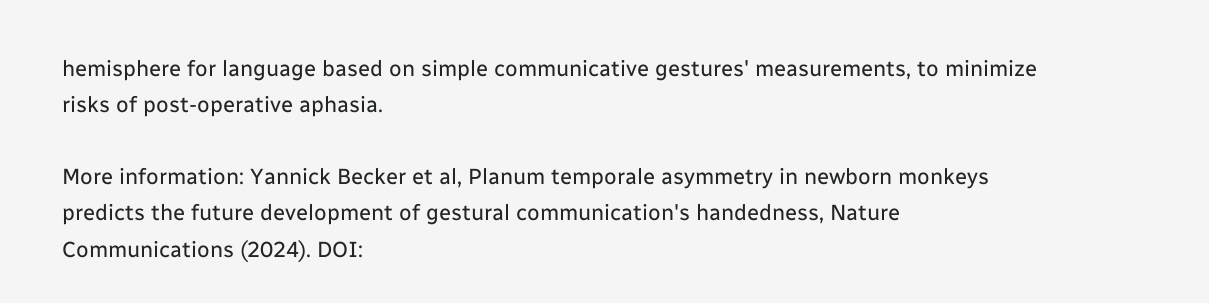hemisphere for language based on simple communicative gestures' measurements, to minimize risks of post-operative aphasia.

More information: Yannick Becker et al, Planum temporale asymmetry in newborn monkeys predicts the future development of gestural communication's handedness, Nature Communications (2024). DOI: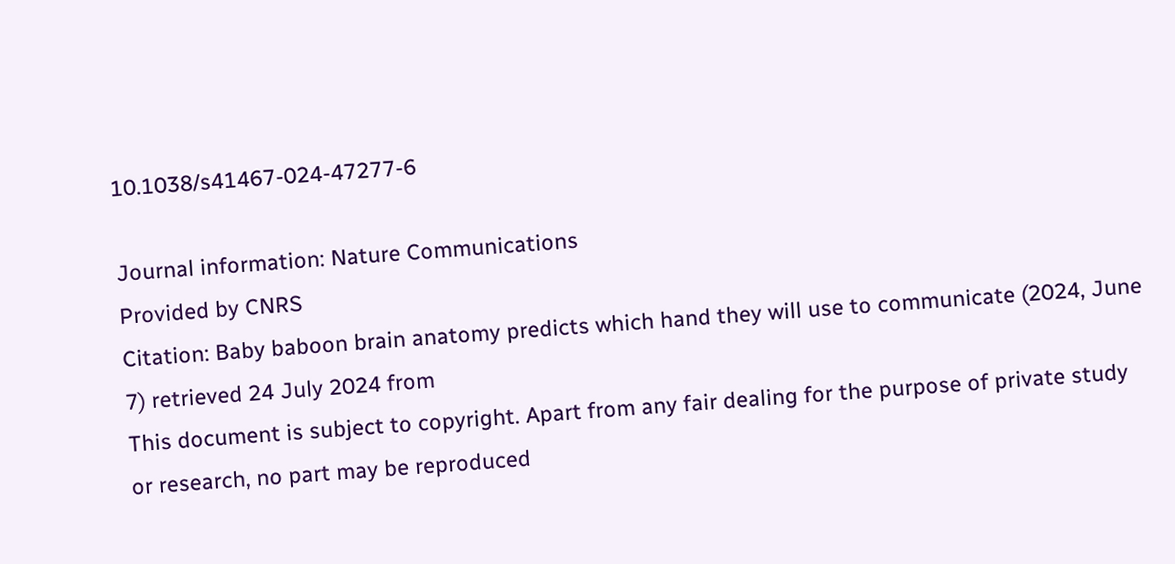10.1038/s41467-024-47277-6

Journal information: Nature Communications
Provided by CNRS
Citation: Baby baboon brain anatomy predicts which hand they will use to communicate (2024, June 7) retrieved 24 July 2024 from
This document is subject to copyright. Apart from any fair dealing for the purpose of private study or research, no part may be reproduced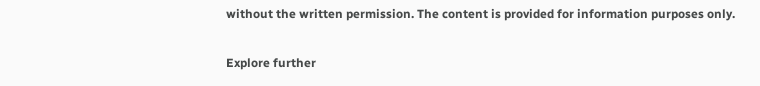without the written permission. The content is provided for information purposes only.

Explore further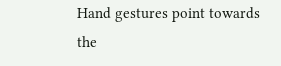Hand gestures point towards the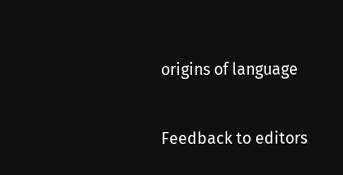origins of language


Feedback to editors